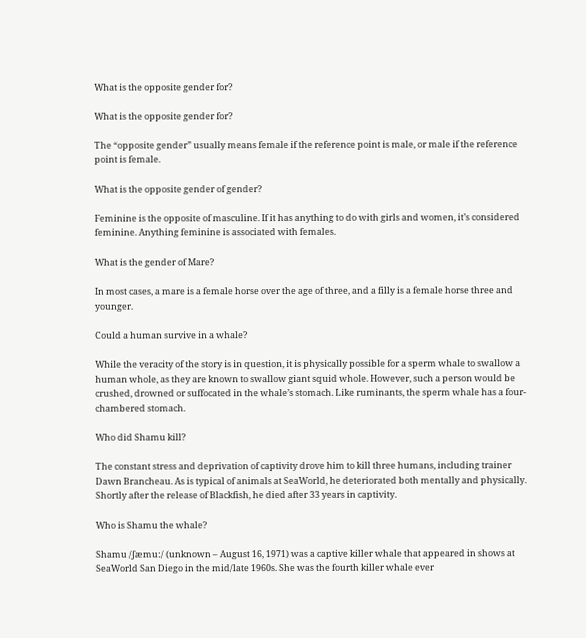What is the opposite gender for?

What is the opposite gender for?

The “opposite gender” usually means female if the reference point is male, or male if the reference point is female.

What is the opposite gender of gender?

Feminine is the opposite of masculine. If it has anything to do with girls and women, it’s considered feminine. Anything feminine is associated with females.

What is the gender of Mare?

In most cases, a mare is a female horse over the age of three, and a filly is a female horse three and younger.

Could a human survive in a whale?

While the veracity of the story is in question, it is physically possible for a sperm whale to swallow a human whole, as they are known to swallow giant squid whole. However, such a person would be crushed, drowned or suffocated in the whale’s stomach. Like ruminants, the sperm whale has a four-chambered stomach.

Who did Shamu kill?

The constant stress and deprivation of captivity drove him to kill three humans, including trainer Dawn Brancheau. As is typical of animals at SeaWorld, he deteriorated both mentally and physically. Shortly after the release of Blackfish, he died after 33 years in captivity.

Who is Shamu the whale?

Shamu /ʃæmuː/ (unknown – August 16, 1971) was a captive killer whale that appeared in shows at SeaWorld San Diego in the mid/late 1960s. She was the fourth killer whale ever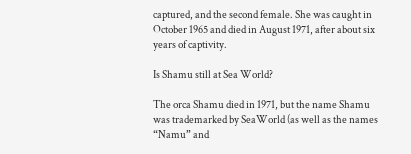captured, and the second female. She was caught in October 1965 and died in August 1971, after about six years of captivity.

Is Shamu still at Sea World?

The orca Shamu died in 1971, but the name Shamu was trademarked by SeaWorld (as well as the names “Namu” and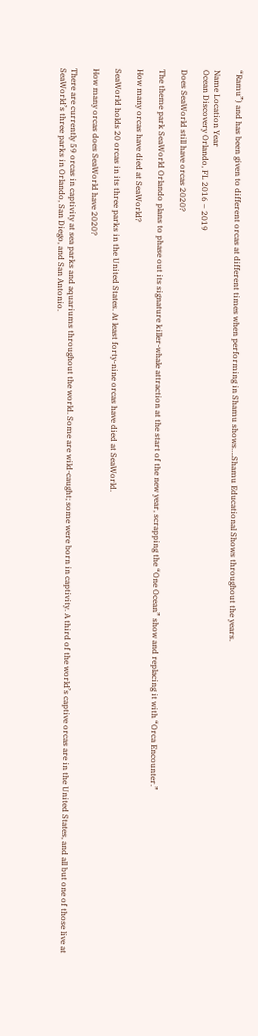“Ramu”) and has been given to different orcas at different times when performing in Shamu shows….Shamu Educational Shows throughout the years.

Name Location Year
Ocean Discovery Orlando, FL 2016 – 2019

Does SeaWorld still have orcas 2020?

The theme park SeaWorld Orlando plans to phase out its signature killer-whale attraction at the start of the new year, scrapping the “One Ocean” show and replacing it with “Orca Encounter.”

How many orcas have died at SeaWorld?

SeaWorld holds 20 orcas in its three parks in the United States. At least forty-nine orcas have died at SeaWorld.

How many orcas does SeaWorld have 2020?

There are currently 59 orcas in captivity at sea parks and aquariums throughout the world. Some are wild-caught; some were born in captivity. A third of the world’s captive orcas are in the United States, and all but one of those live at SeaWorld’s three parks in Orlando, San Diego, and San Antonio.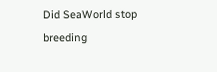Did SeaWorld stop breeding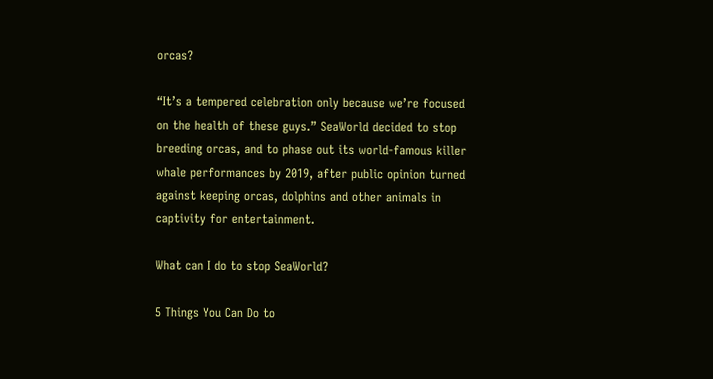orcas?

“It’s a tempered celebration only because we’re focused on the health of these guys.” SeaWorld decided to stop breeding orcas, and to phase out its world-famous killer whale performances by 2019, after public opinion turned against keeping orcas, dolphins and other animals in captivity for entertainment.

What can I do to stop SeaWorld?

5 Things You Can Do to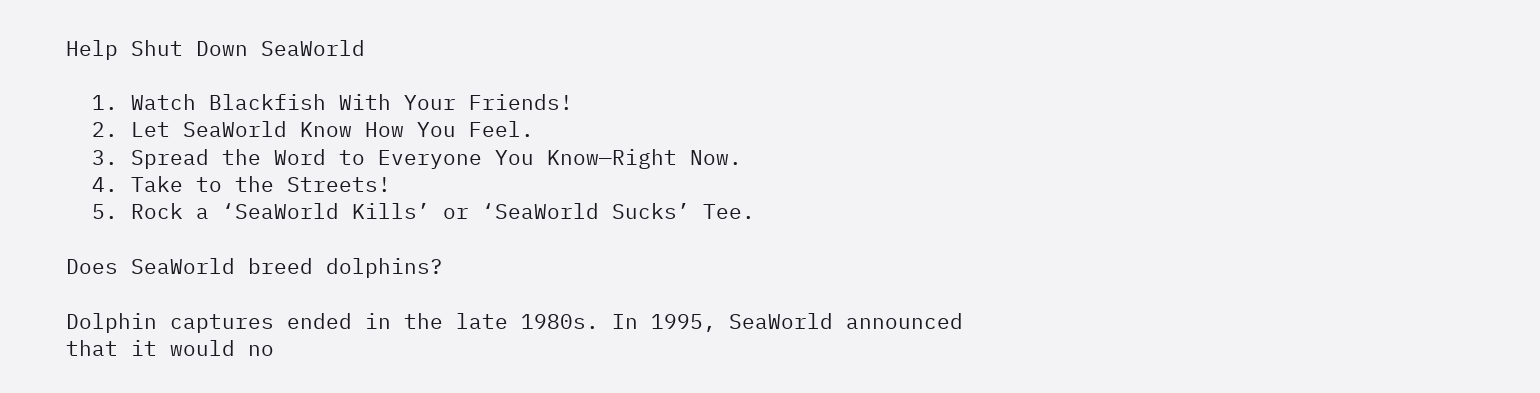Help Shut Down SeaWorld

  1. Watch Blackfish With Your Friends!
  2. Let SeaWorld Know How You Feel.
  3. Spread the Word to Everyone You Know—Right Now.
  4. Take to the Streets!
  5. Rock a ‘SeaWorld Kills’ or ‘SeaWorld Sucks’ Tee.

Does SeaWorld breed dolphins?

Dolphin captures ended in the late 1980s. In 1995, SeaWorld announced that it would no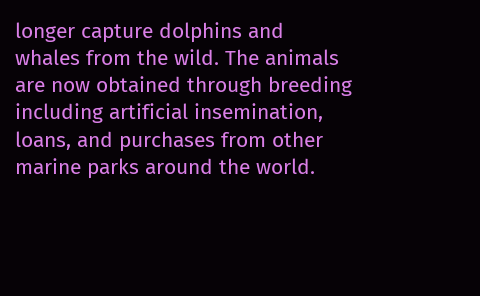longer capture dolphins and whales from the wild. The animals are now obtained through breeding including artificial insemination, loans, and purchases from other marine parks around the world.